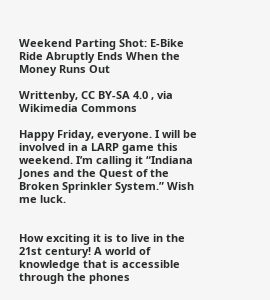Weekend Parting Shot: E-Bike Ride Abruptly Ends When the Money Runs Out

Writtenby, CC BY-SA 4.0 , via Wikimedia Commons

Happy Friday, everyone. I will be involved in a LARP game this weekend. I’m calling it “Indiana Jones and the Quest of the Broken Sprinkler System.” Wish me luck.


How exciting it is to live in the 21st century! A world of knowledge that is accessible through the phones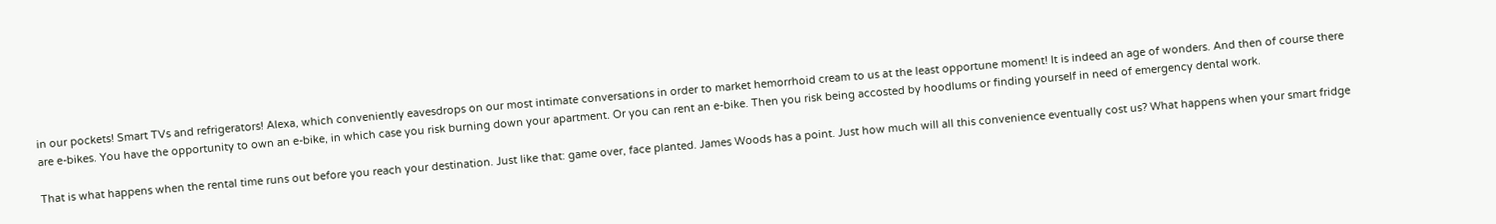in our pockets! Smart TVs and refrigerators! Alexa, which conveniently eavesdrops on our most intimate conversations in order to market hemorrhoid cream to us at the least opportune moment! It is indeed an age of wonders. And then of course there are e-bikes. You have the opportunity to own an e-bike, in which case you risk burning down your apartment. Or you can rent an e-bike. Then you risk being accosted by hoodlums or finding yourself in need of emergency dental work.

That is what happens when the rental time runs out before you reach your destination. Just like that: game over, face planted. James Woods has a point. Just how much will all this convenience eventually cost us? What happens when your smart fridge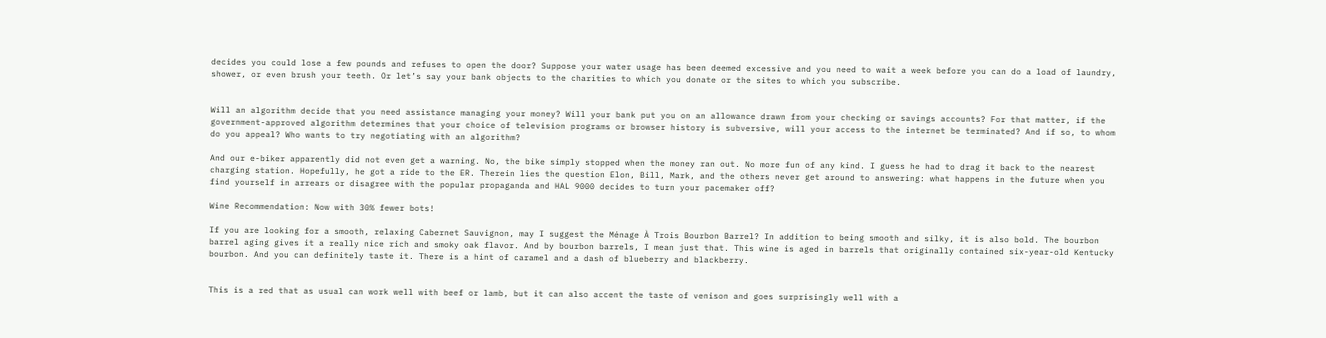decides you could lose a few pounds and refuses to open the door? Suppose your water usage has been deemed excessive and you need to wait a week before you can do a load of laundry, shower, or even brush your teeth. Or let’s say your bank objects to the charities to which you donate or the sites to which you subscribe.


Will an algorithm decide that you need assistance managing your money? Will your bank put you on an allowance drawn from your checking or savings accounts? For that matter, if the government-approved algorithm determines that your choice of television programs or browser history is subversive, will your access to the internet be terminated? And if so, to whom do you appeal? Who wants to try negotiating with an algorithm?

And our e-biker apparently did not even get a warning. No, the bike simply stopped when the money ran out. No more fun of any kind. I guess he had to drag it back to the nearest charging station. Hopefully, he got a ride to the ER. Therein lies the question Elon, Bill, Mark, and the others never get around to answering: what happens in the future when you find yourself in arrears or disagree with the popular propaganda and HAL 9000 decides to turn your pacemaker off?

Wine Recommendation: Now with 30% fewer bots!

If you are looking for a smooth, relaxing Cabernet Sauvignon, may I suggest the Ménage À Trois Bourbon Barrel? In addition to being smooth and silky, it is also bold. The bourbon barrel aging gives it a really nice rich and smoky oak flavor. And by bourbon barrels, I mean just that. This wine is aged in barrels that originally contained six-year-old Kentucky bourbon. And you can definitely taste it. There is a hint of caramel and a dash of blueberry and blackberry.


This is a red that as usual can work well with beef or lamb, but it can also accent the taste of venison and goes surprisingly well with a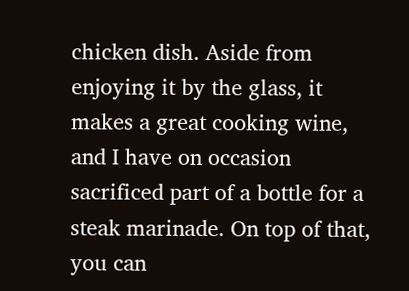chicken dish. Aside from enjoying it by the glass, it makes a great cooking wine, and I have on occasion sacrificed part of a bottle for a steak marinade. On top of that, you can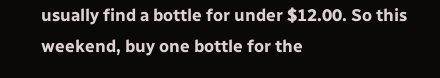usually find a bottle for under $12.00. So this weekend, buy one bottle for the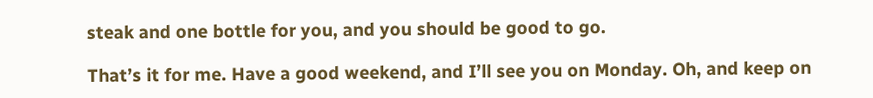steak and one bottle for you, and you should be good to go.

That’s it for me. Have a good weekend, and I’ll see you on Monday. Oh, and keep on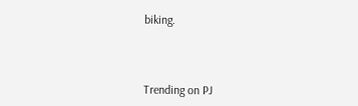biking.



Trending on PJ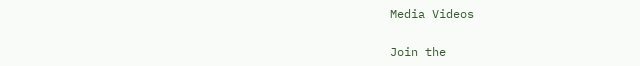Media Videos

Join the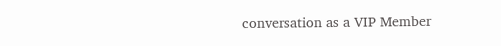conversation as a VIP Member